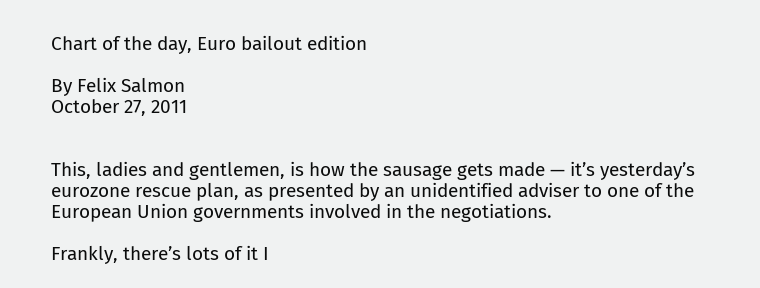Chart of the day, Euro bailout edition

By Felix Salmon
October 27, 2011


This, ladies and gentlemen, is how the sausage gets made — it’s yesterday’s eurozone rescue plan, as presented by an unidentified adviser to one of the European Union governments involved in the negotiations.

Frankly, there’s lots of it I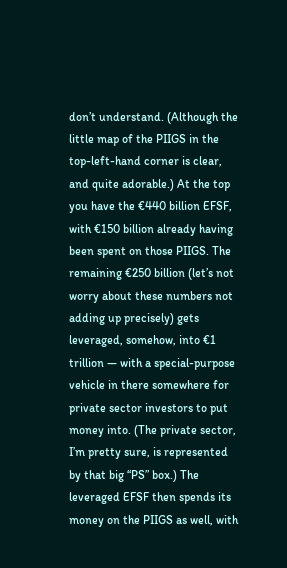don’t understand. (Although the little map of the PIIGS in the top-left-hand corner is clear, and quite adorable.) At the top you have the €440 billion EFSF, with €150 billion already having been spent on those PIIGS. The remaining €250 billion (let’s not worry about these numbers not adding up precisely) gets leveraged, somehow, into €1 trillion — with a special-purpose vehicle in there somewhere for private sector investors to put money into. (The private sector, I’m pretty sure, is represented by that big “PS” box.) The leveraged EFSF then spends its money on the PIIGS as well, with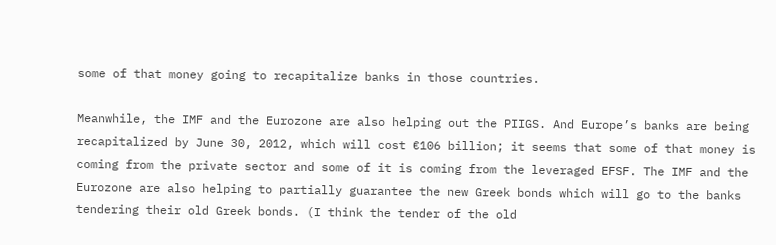some of that money going to recapitalize banks in those countries.

Meanwhile, the IMF and the Eurozone are also helping out the PIIGS. And Europe’s banks are being recapitalized by June 30, 2012, which will cost €106 billion; it seems that some of that money is coming from the private sector and some of it is coming from the leveraged EFSF. The IMF and the Eurozone are also helping to partially guarantee the new Greek bonds which will go to the banks tendering their old Greek bonds. (I think the tender of the old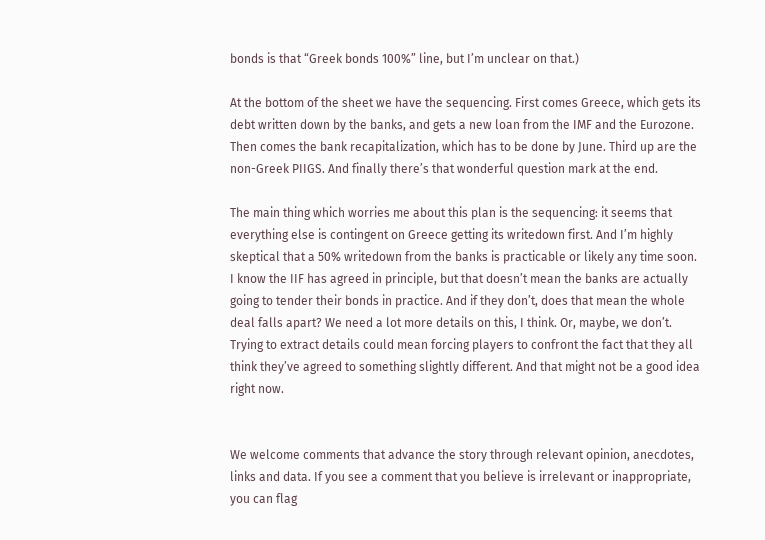bonds is that “Greek bonds 100%” line, but I’m unclear on that.)

At the bottom of the sheet we have the sequencing. First comes Greece, which gets its debt written down by the banks, and gets a new loan from the IMF and the Eurozone. Then comes the bank recapitalization, which has to be done by June. Third up are the non-Greek PIIGS. And finally there’s that wonderful question mark at the end.

The main thing which worries me about this plan is the sequencing: it seems that everything else is contingent on Greece getting its writedown first. And I’m highly skeptical that a 50% writedown from the banks is practicable or likely any time soon. I know the IIF has agreed in principle, but that doesn’t mean the banks are actually going to tender their bonds in practice. And if they don’t, does that mean the whole deal falls apart? We need a lot more details on this, I think. Or, maybe, we don’t. Trying to extract details could mean forcing players to confront the fact that they all think they’ve agreed to something slightly different. And that might not be a good idea right now.


We welcome comments that advance the story through relevant opinion, anecdotes, links and data. If you see a comment that you believe is irrelevant or inappropriate, you can flag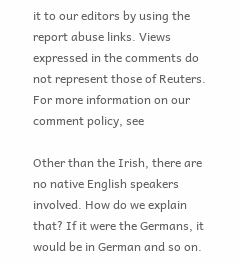it to our editors by using the report abuse links. Views expressed in the comments do not represent those of Reuters. For more information on our comment policy, see

Other than the Irish, there are no native English speakers involved. How do we explain that? If it were the Germans, it would be in German and so on.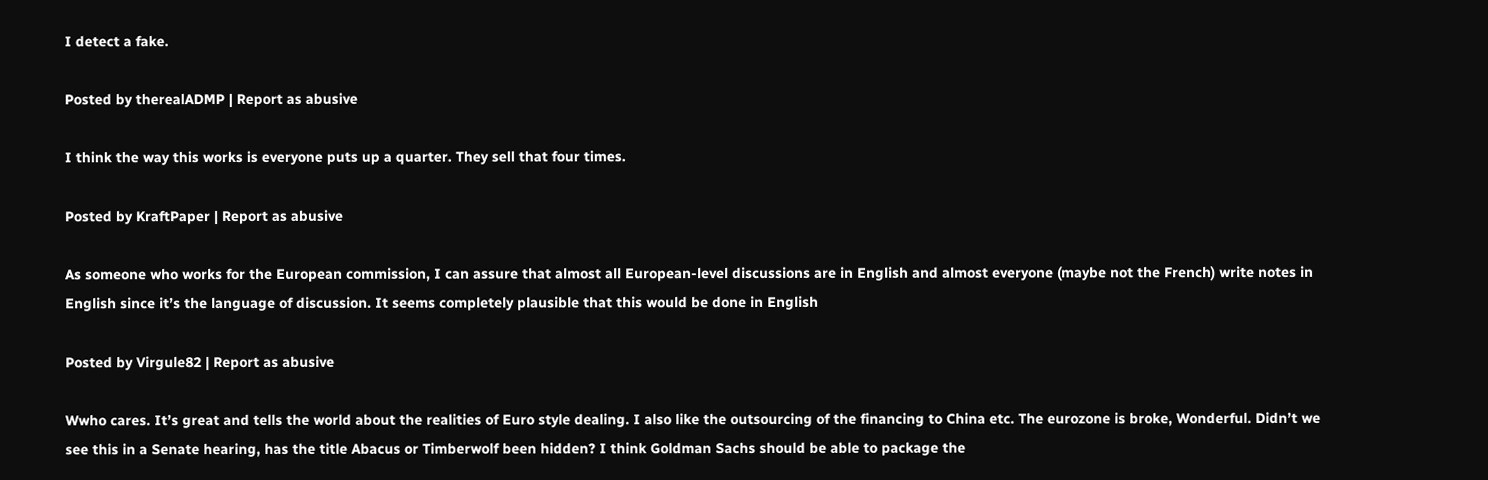I detect a fake.

Posted by therealADMP | Report as abusive

I think the way this works is everyone puts up a quarter. They sell that four times.

Posted by KraftPaper | Report as abusive

As someone who works for the European commission, I can assure that almost all European-level discussions are in English and almost everyone (maybe not the French) write notes in English since it’s the language of discussion. It seems completely plausible that this would be done in English

Posted by Virgule82 | Report as abusive

Wwho cares. It’s great and tells the world about the realities of Euro style dealing. I also like the outsourcing of the financing to China etc. The eurozone is broke, Wonderful. Didn’t we see this in a Senate hearing, has the title Abacus or Timberwolf been hidden? I think Goldman Sachs should be able to package the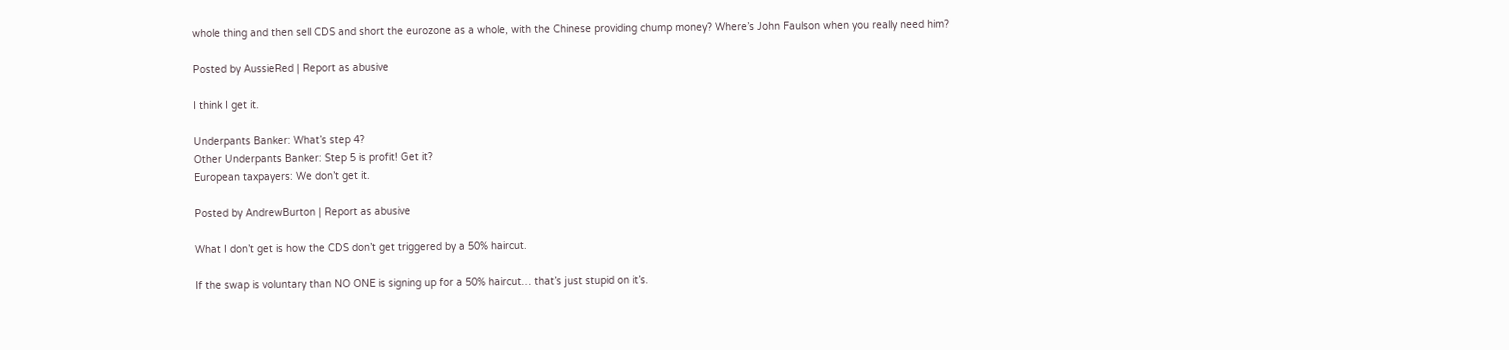whole thing and then sell CDS and short the eurozone as a whole, with the Chinese providing chump money? Where’s John Faulson when you really need him?

Posted by AussieRed | Report as abusive

I think I get it.

Underpants Banker: What’s step 4?
Other Underpants Banker: Step 5 is profit! Get it?
European taxpayers: We don’t get it.

Posted by AndrewBurton | Report as abusive

What I don’t get is how the CDS don’t get triggered by a 50% haircut.

If the swap is voluntary than NO ONE is signing up for a 50% haircut… that’s just stupid on it’s.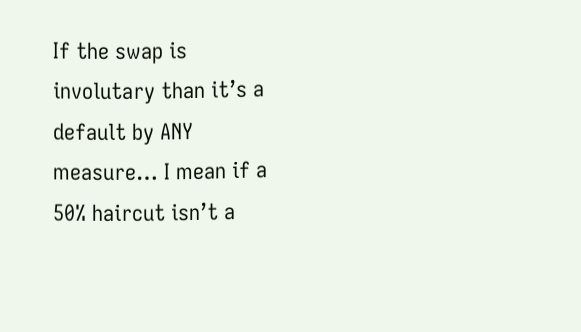If the swap is involutary than it’s a default by ANY measure… I mean if a 50% haircut isn’t a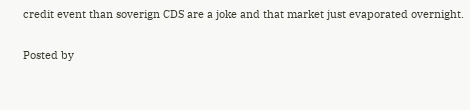credit event than soverign CDS are a joke and that market just evaporated overnight.

Posted by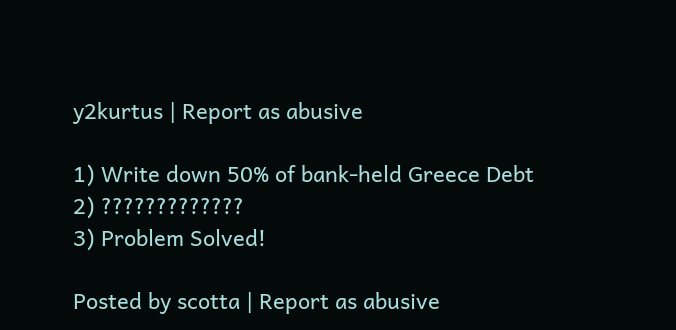y2kurtus | Report as abusive

1) Write down 50% of bank-held Greece Debt
2) ?????????????
3) Problem Solved!

Posted by scotta | Report as abusive